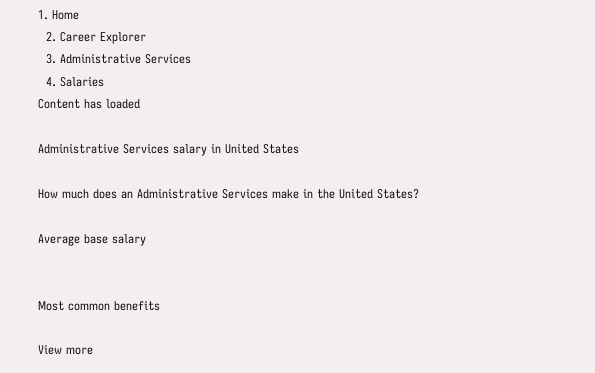1. Home
  2. Career Explorer
  3. Administrative Services
  4. Salaries
Content has loaded

Administrative Services salary in United States

How much does an Administrative Services make in the United States?

Average base salary


Most common benefits

View more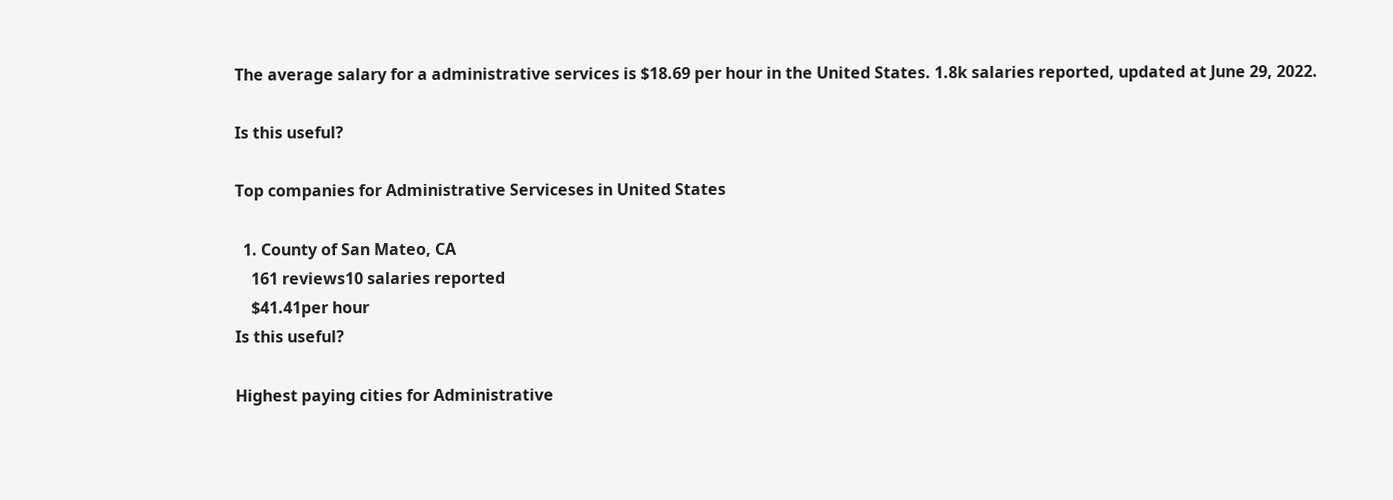The average salary for a administrative services is $18.69 per hour in the United States. 1.8k salaries reported, updated at June 29, 2022.

Is this useful?

Top companies for Administrative Serviceses in United States

  1. County of San Mateo, CA
    161 reviews10 salaries reported
    $41.41per hour
Is this useful?

Highest paying cities for Administrative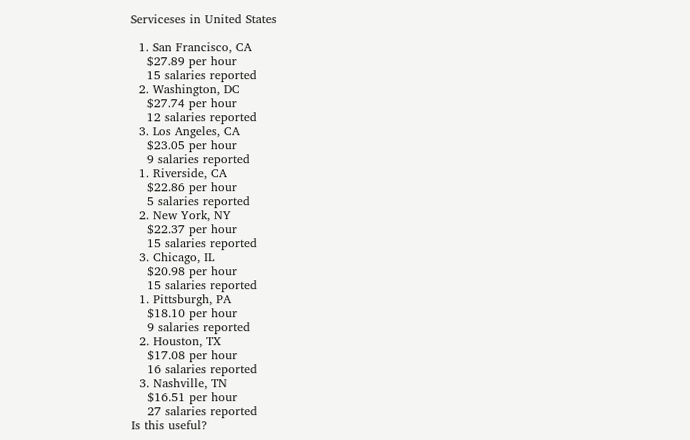Serviceses in United States

  1. San Francisco, CA
    $27.89 per hour
    15 salaries reported
  2. Washington, DC
    $27.74 per hour
    12 salaries reported
  3. Los Angeles, CA
    $23.05 per hour
    9 salaries reported
  1. Riverside, CA
    $22.86 per hour
    5 salaries reported
  2. New York, NY
    $22.37 per hour
    15 salaries reported
  3. Chicago, IL
    $20.98 per hour
    15 salaries reported
  1. Pittsburgh, PA
    $18.10 per hour
    9 salaries reported
  2. Houston, TX
    $17.08 per hour
    16 salaries reported
  3. Nashville, TN
    $16.51 per hour
    27 salaries reported
Is this useful?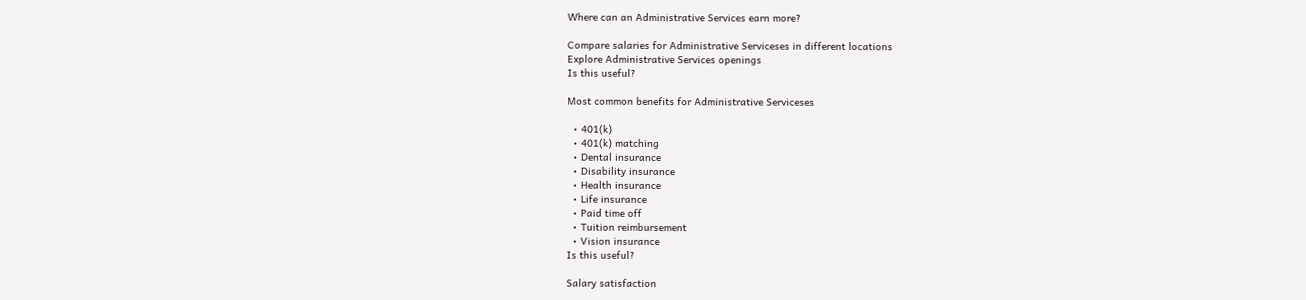Where can an Administrative Services earn more?

Compare salaries for Administrative Serviceses in different locations
Explore Administrative Services openings
Is this useful?

Most common benefits for Administrative Serviceses

  • 401(k)
  • 401(k) matching
  • Dental insurance
  • Disability insurance
  • Health insurance
  • Life insurance
  • Paid time off
  • Tuition reimbursement
  • Vision insurance
Is this useful?

Salary satisfaction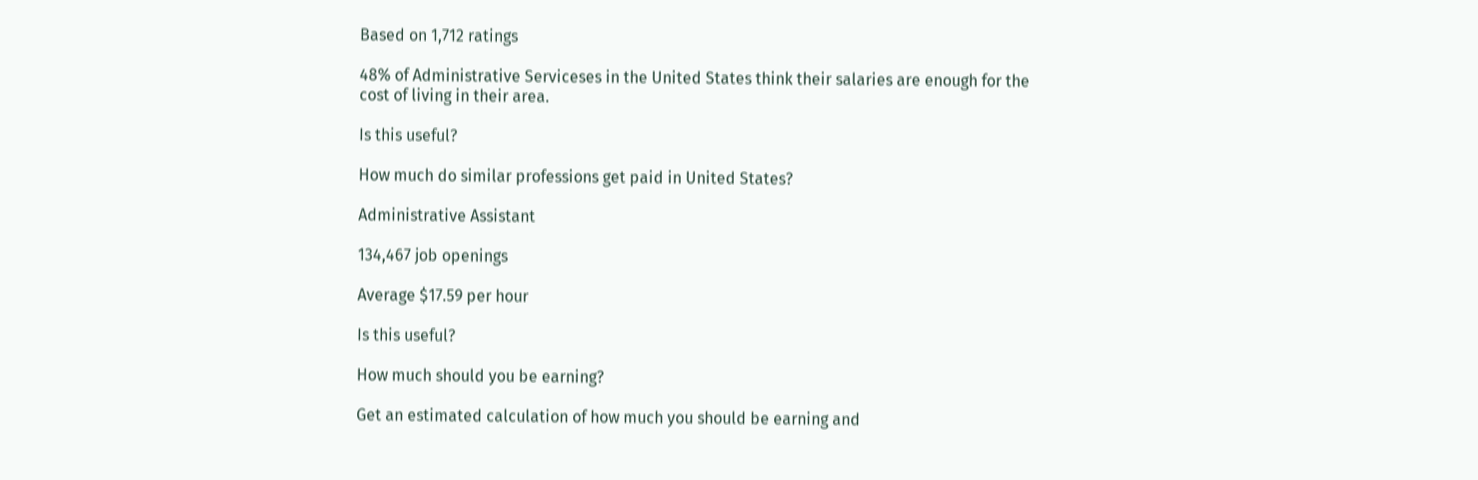Based on 1,712 ratings

48% of Administrative Serviceses in the United States think their salaries are enough for the cost of living in their area.

Is this useful?

How much do similar professions get paid in United States?

Administrative Assistant

134,467 job openings

Average $17.59 per hour

Is this useful?

How much should you be earning?

Get an estimated calculation of how much you should be earning and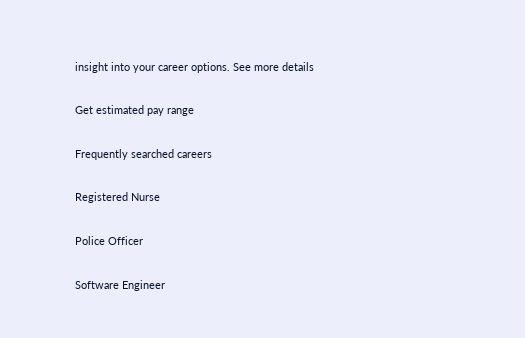insight into your career options. See more details

Get estimated pay range

Frequently searched careers

Registered Nurse

Police Officer

Software Engineer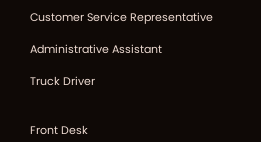Customer Service Representative

Administrative Assistant

Truck Driver


Front Desk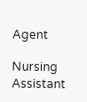Agent

Nursing Assistant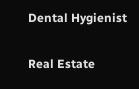Dental Hygienist

Real Estate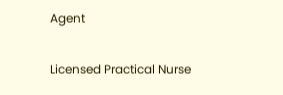Agent

Licensed Practical Nurse